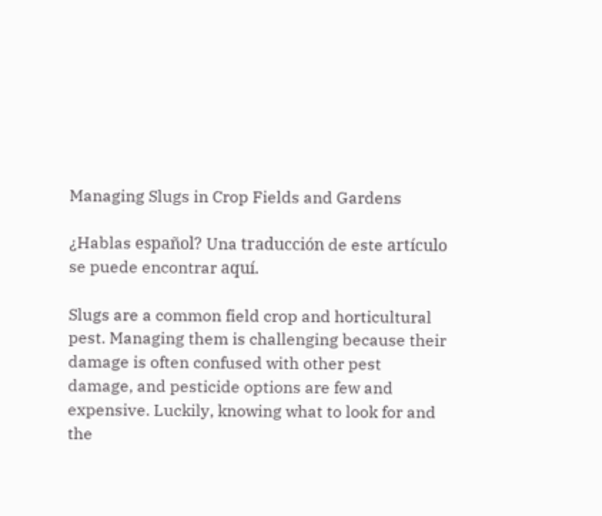Managing Slugs in Crop Fields and Gardens

¿Hablas español? Una traducción de este artículo se puede encontrar aquí.

Slugs are a common field crop and horticultural pest. Managing them is challenging because their damage is often confused with other pest damage, and pesticide options are few and expensive. Luckily, knowing what to look for and the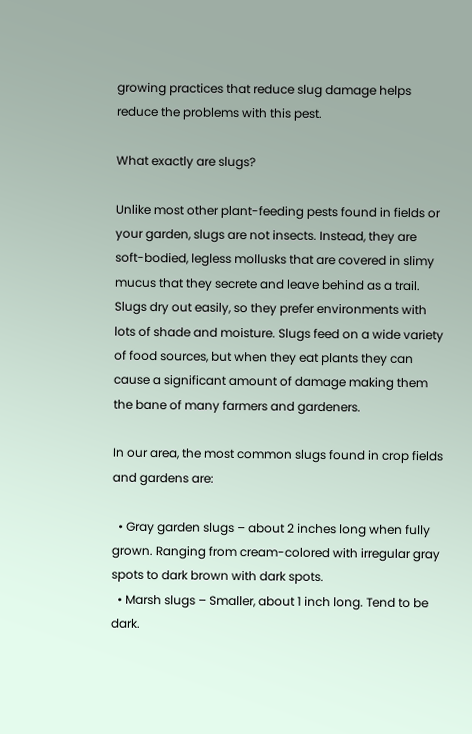growing practices that reduce slug damage helps reduce the problems with this pest.

What exactly are slugs?

Unlike most other plant-feeding pests found in fields or your garden, slugs are not insects. Instead, they are soft-bodied, legless mollusks that are covered in slimy mucus that they secrete and leave behind as a trail. Slugs dry out easily, so they prefer environments with lots of shade and moisture. Slugs feed on a wide variety of food sources, but when they eat plants they can cause a significant amount of damage making them the bane of many farmers and gardeners.

In our area, the most common slugs found in crop fields and gardens are:

  • Gray garden slugs – about 2 inches long when fully grown. Ranging from cream-colored with irregular gray spots to dark brown with dark spots.
  • Marsh slugs – Smaller, about 1 inch long. Tend to be dark.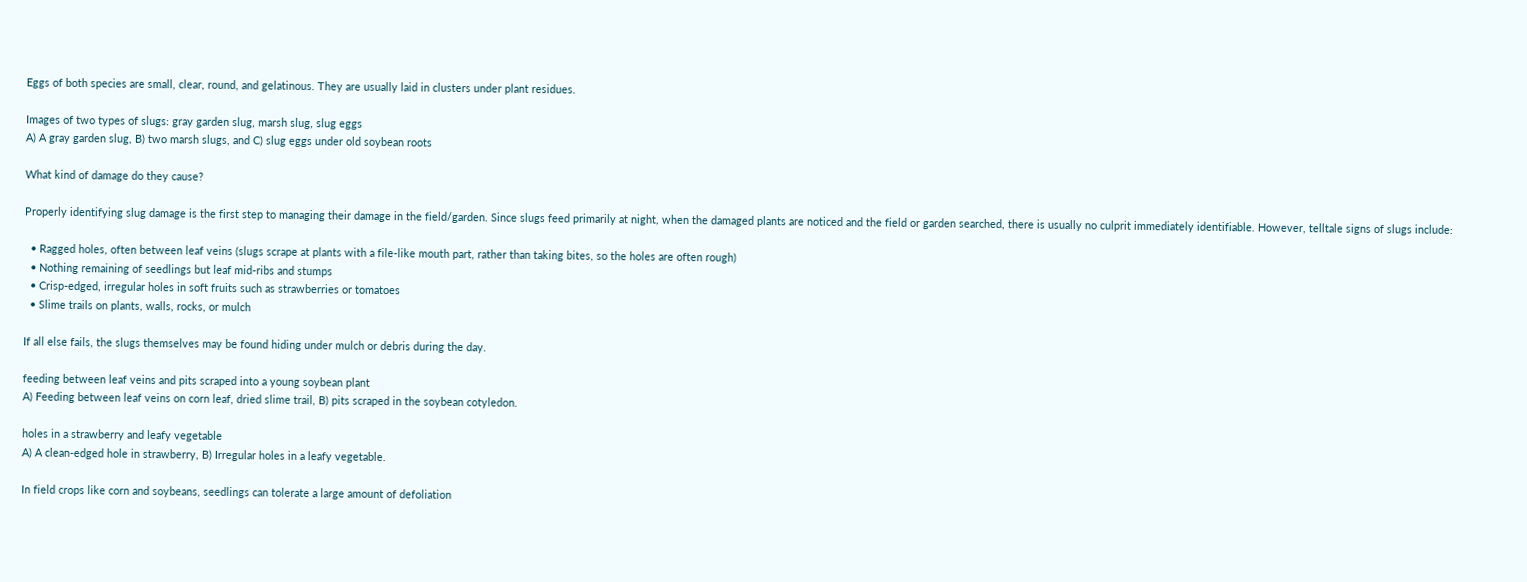Eggs of both species are small, clear, round, and gelatinous. They are usually laid in clusters under plant residues.

Images of two types of slugs: gray garden slug, marsh slug, slug eggs
A) A gray garden slug, B) two marsh slugs, and C) slug eggs under old soybean roots

What kind of damage do they cause?

Properly identifying slug damage is the first step to managing their damage in the field/garden. Since slugs feed primarily at night, when the damaged plants are noticed and the field or garden searched, there is usually no culprit immediately identifiable. However, telltale signs of slugs include:

  • Ragged holes, often between leaf veins (slugs scrape at plants with a file-like mouth part, rather than taking bites, so the holes are often rough)
  • Nothing remaining of seedlings but leaf mid-ribs and stumps
  • Crisp-edged, irregular holes in soft fruits such as strawberries or tomatoes
  • Slime trails on plants, walls, rocks, or mulch

If all else fails, the slugs themselves may be found hiding under mulch or debris during the day.

feeding between leaf veins and pits scraped into a young soybean plant
A) Feeding between leaf veins on corn leaf, dried slime trail, B) pits scraped in the soybean cotyledon.

holes in a strawberry and leafy vegetable
A) A clean-edged hole in strawberry, B) Irregular holes in a leafy vegetable.

In field crops like corn and soybeans, seedlings can tolerate a large amount of defoliation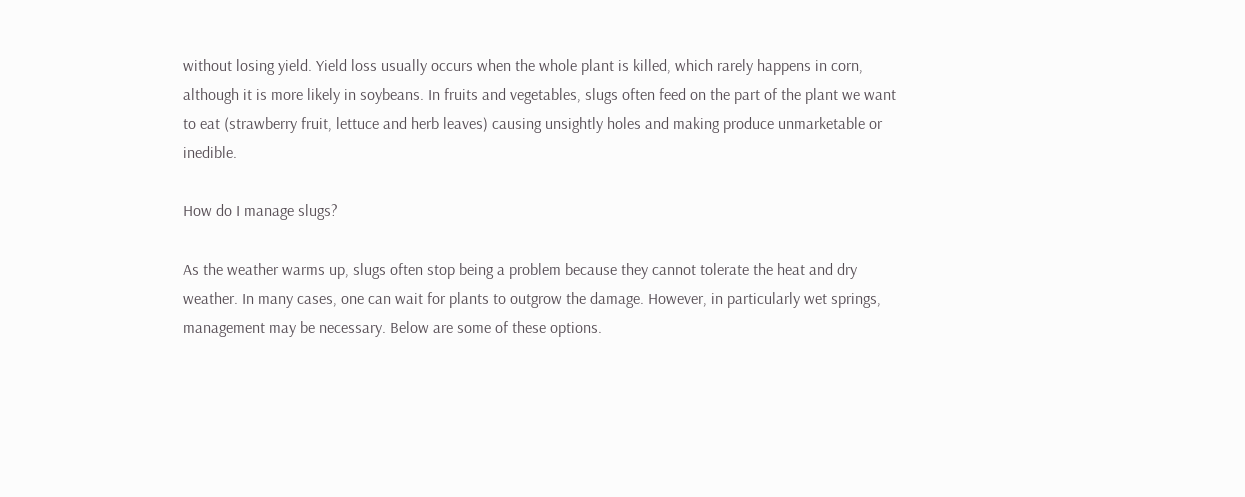without losing yield. Yield loss usually occurs when the whole plant is killed, which rarely happens in corn, although it is more likely in soybeans. In fruits and vegetables, slugs often feed on the part of the plant we want to eat (strawberry fruit, lettuce and herb leaves) causing unsightly holes and making produce unmarketable or inedible.

How do I manage slugs?

As the weather warms up, slugs often stop being a problem because they cannot tolerate the heat and dry weather. In many cases, one can wait for plants to outgrow the damage. However, in particularly wet springs, management may be necessary. Below are some of these options.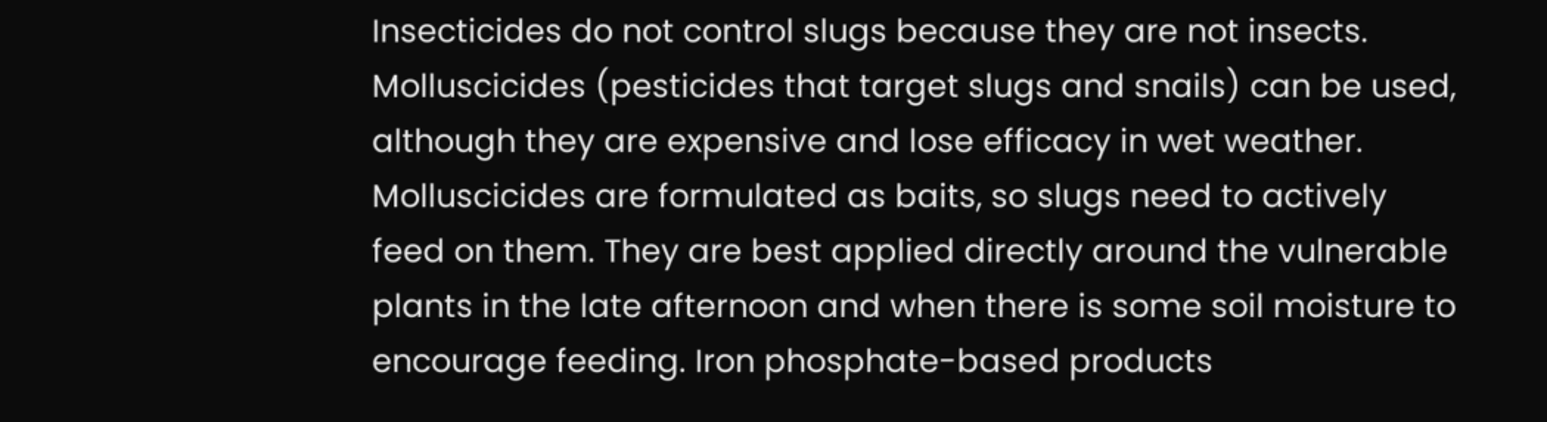Insecticides do not control slugs because they are not insects. Molluscicides (pesticides that target slugs and snails) can be used, although they are expensive and lose efficacy in wet weather. Molluscicides are formulated as baits, so slugs need to actively feed on them. They are best applied directly around the vulnerable plants in the late afternoon and when there is some soil moisture to encourage feeding. Iron phosphate-based products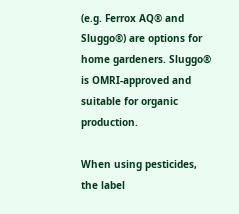(e.g. Ferrox AQ® and Sluggo®) are options for home gardeners. Sluggo® is OMRI-approved and suitable for organic production.

When using pesticides, the label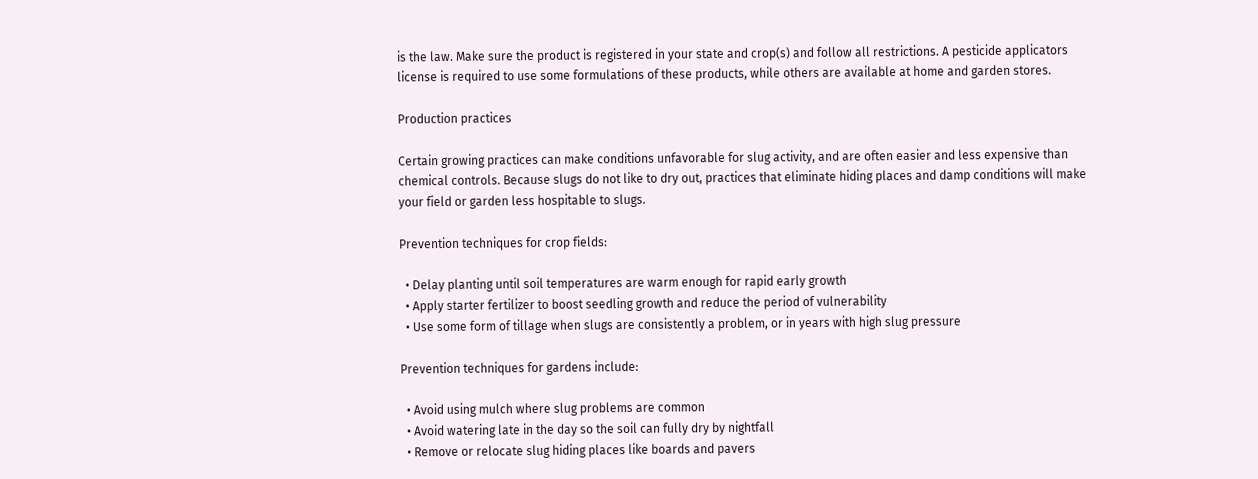is the law. Make sure the product is registered in your state and crop(s) and follow all restrictions. A pesticide applicators license is required to use some formulations of these products, while others are available at home and garden stores.

Production practices

Certain growing practices can make conditions unfavorable for slug activity, and are often easier and less expensive than chemical controls. Because slugs do not like to dry out, practices that eliminate hiding places and damp conditions will make your field or garden less hospitable to slugs.

Prevention techniques for crop fields:

  • Delay planting until soil temperatures are warm enough for rapid early growth
  • Apply starter fertilizer to boost seedling growth and reduce the period of vulnerability
  • Use some form of tillage when slugs are consistently a problem, or in years with high slug pressure

Prevention techniques for gardens include:

  • Avoid using mulch where slug problems are common
  • Avoid watering late in the day so the soil can fully dry by nightfall
  • Remove or relocate slug hiding places like boards and pavers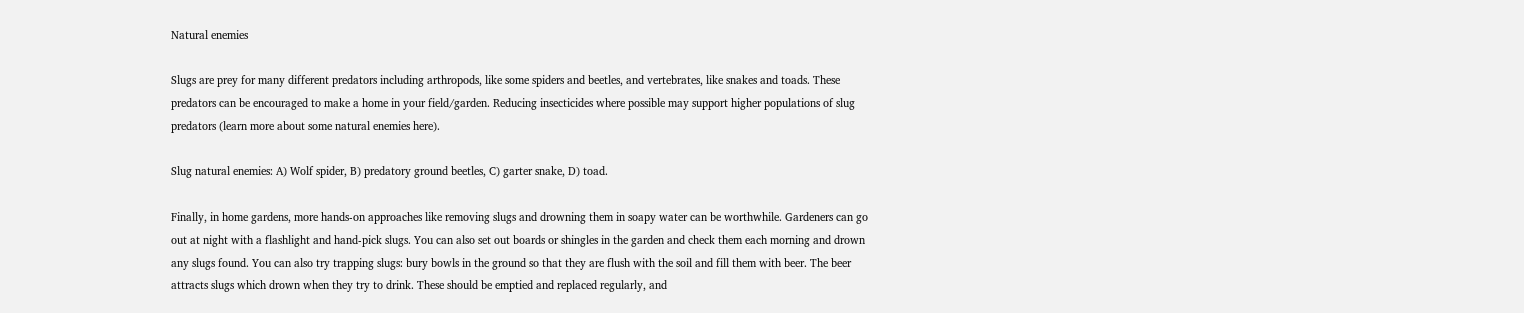Natural enemies

Slugs are prey for many different predators including arthropods, like some spiders and beetles, and vertebrates, like snakes and toads. These predators can be encouraged to make a home in your field/garden. Reducing insecticides where possible may support higher populations of slug predators (learn more about some natural enemies here).

Slug natural enemies: A) Wolf spider, B) predatory ground beetles, C) garter snake, D) toad.

Finally, in home gardens, more hands-on approaches like removing slugs and drowning them in soapy water can be worthwhile. Gardeners can go out at night with a flashlight and hand-pick slugs. You can also set out boards or shingles in the garden and check them each morning and drown any slugs found. You can also try trapping slugs: bury bowls in the ground so that they are flush with the soil and fill them with beer. The beer attracts slugs which drown when they try to drink. These should be emptied and replaced regularly, and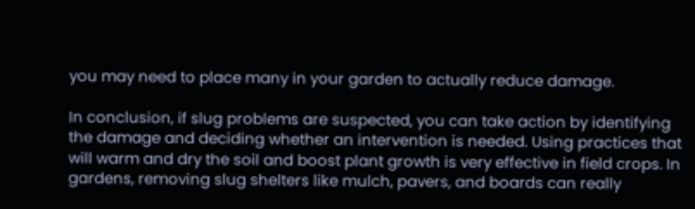you may need to place many in your garden to actually reduce damage.

In conclusion, if slug problems are suspected, you can take action by identifying the damage and deciding whether an intervention is needed. Using practices that will warm and dry the soil and boost plant growth is very effective in field crops. In gardens, removing slug shelters like mulch, pavers, and boards can really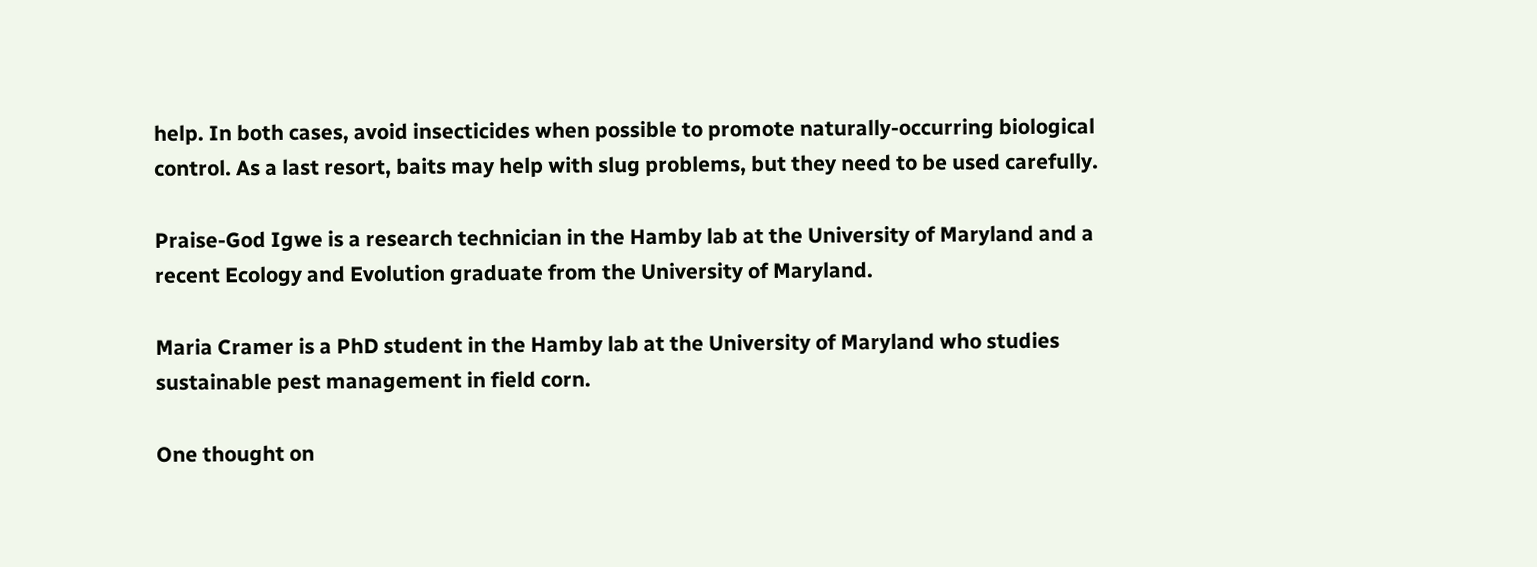help. In both cases, avoid insecticides when possible to promote naturally-occurring biological control. As a last resort, baits may help with slug problems, but they need to be used carefully.

Praise-God Igwe is a research technician in the Hamby lab at the University of Maryland and a recent Ecology and Evolution graduate from the University of Maryland.

Maria Cramer is a PhD student in the Hamby lab at the University of Maryland who studies sustainable pest management in field corn.

One thought on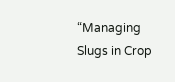“Managing Slugs in Crop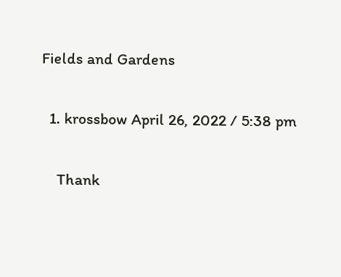Fields and Gardens

  1. krossbow April 26, 2022 / 5:38 pm

    Thank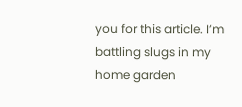you for this article. I’m battling slugs in my home garden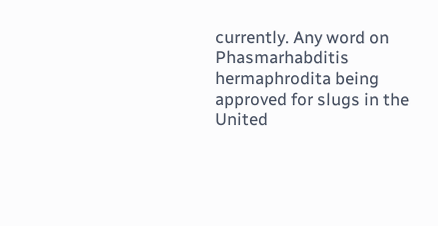currently. Any word on Phasmarhabditis hermaphrodita being approved for slugs in the United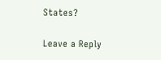States?

Leave a Reply